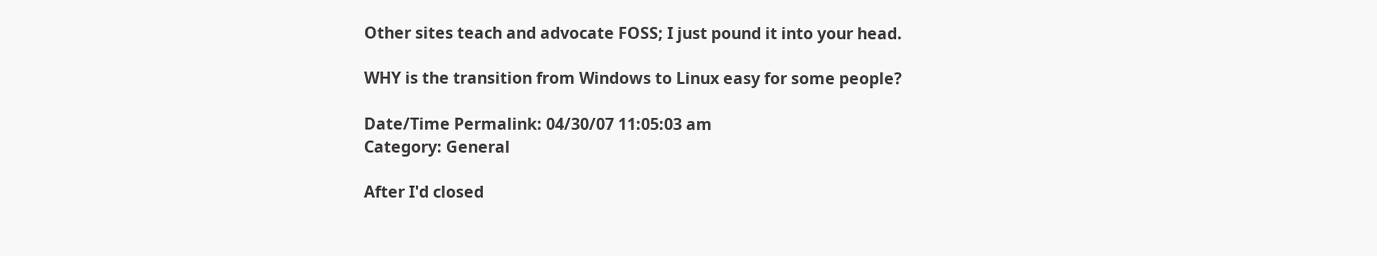Other sites teach and advocate FOSS; I just pound it into your head.

WHY is the transition from Windows to Linux easy for some people?

Date/Time Permalink: 04/30/07 11:05:03 am
Category: General

After I'd closed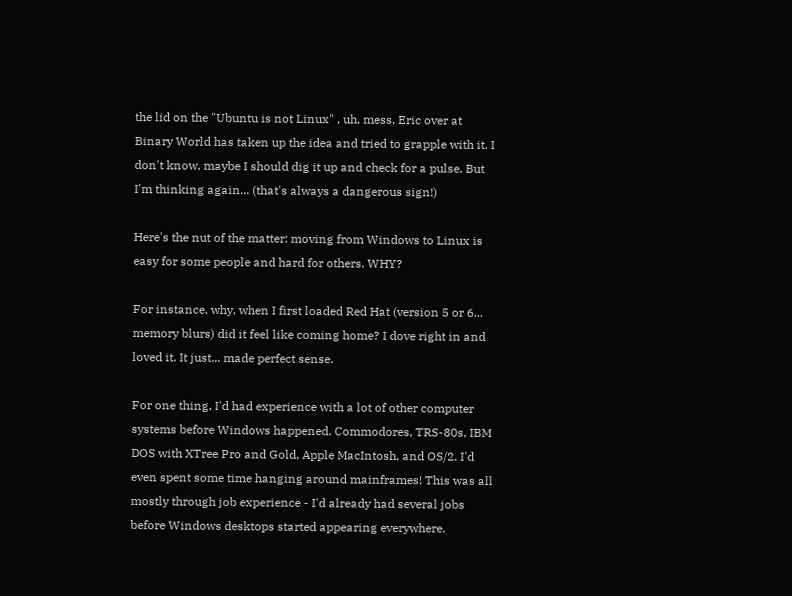the lid on the "Ubuntu is not Linux" , uh, mess, Eric over at Binary World has taken up the idea and tried to grapple with it. I don't know, maybe I should dig it up and check for a pulse. But I'm thinking again... (that's always a dangerous sign!)

Here's the nut of the matter: moving from Windows to Linux is easy for some people and hard for others. WHY?

For instance, why, when I first loaded Red Hat (version 5 or 6... memory blurs) did it feel like coming home? I dove right in and loved it. It just... made perfect sense.

For one thing, I'd had experience with a lot of other computer systems before Windows happened. Commodores, TRS-80s, IBM DOS with XTree Pro and Gold, Apple MacIntosh, and OS/2. I'd even spent some time hanging around mainframes! This was all mostly through job experience - I'd already had several jobs before Windows desktops started appearing everywhere.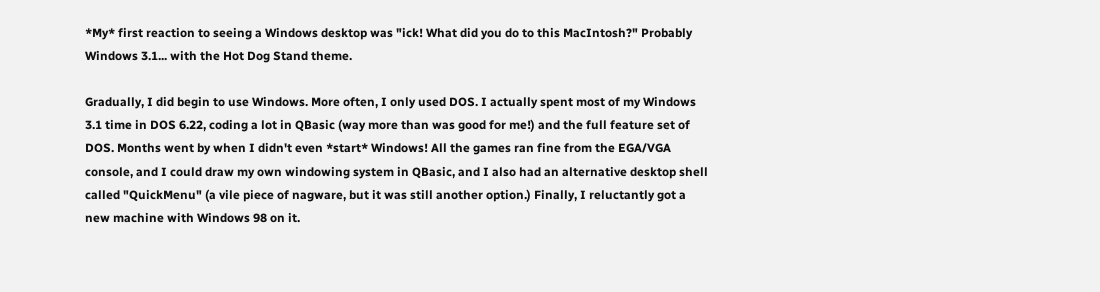*My* first reaction to seeing a Windows desktop was "ick! What did you do to this MacIntosh?" Probably Windows 3.1... with the Hot Dog Stand theme.

Gradually, I did begin to use Windows. More often, I only used DOS. I actually spent most of my Windows 3.1 time in DOS 6.22, coding a lot in QBasic (way more than was good for me!) and the full feature set of DOS. Months went by when I didn't even *start* Windows! All the games ran fine from the EGA/VGA console, and I could draw my own windowing system in QBasic, and I also had an alternative desktop shell called "QuickMenu" (a vile piece of nagware, but it was still another option.) Finally, I reluctantly got a new machine with Windows 98 on it.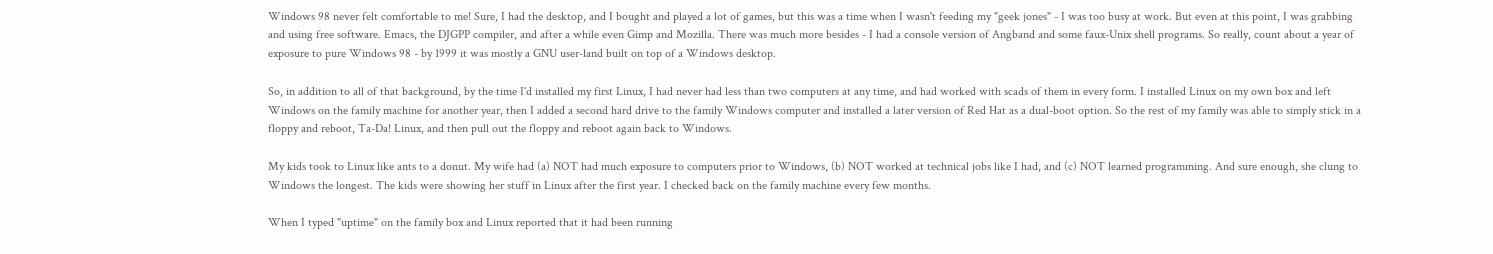Windows 98 never felt comfortable to me! Sure, I had the desktop, and I bought and played a lot of games, but this was a time when I wasn't feeding my "geek jones" - I was too busy at work. But even at this point, I was grabbing and using free software. Emacs, the DJGPP compiler, and after a while even Gimp and Mozilla. There was much more besides - I had a console version of Angband and some faux-Unix shell programs. So really, count about a year of exposure to pure Windows 98 - by 1999 it was mostly a GNU user-land built on top of a Windows desktop.

So, in addition to all of that background, by the time I'd installed my first Linux, I had never had less than two computers at any time, and had worked with scads of them in every form. I installed Linux on my own box and left Windows on the family machine for another year, then I added a second hard drive to the family Windows computer and installed a later version of Red Hat as a dual-boot option. So the rest of my family was able to simply stick in a floppy and reboot, Ta-Da! Linux, and then pull out the floppy and reboot again back to Windows.

My kids took to Linux like ants to a donut. My wife had (a) NOT had much exposure to computers prior to Windows, (b) NOT worked at technical jobs like I had, and (c) NOT learned programming. And sure enough, she clung to Windows the longest. The kids were showing her stuff in Linux after the first year. I checked back on the family machine every few months.

When I typed "uptime" on the family box and Linux reported that it had been running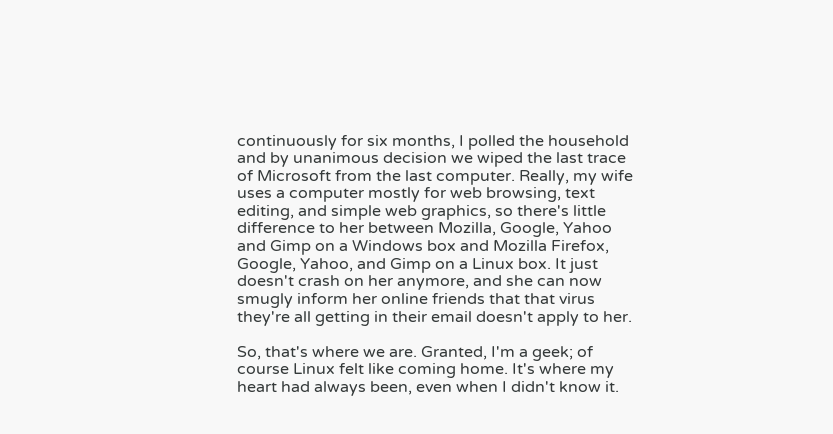continuously for six months, I polled the household and by unanimous decision we wiped the last trace of Microsoft from the last computer. Really, my wife uses a computer mostly for web browsing, text editing, and simple web graphics, so there's little difference to her between Mozilla, Google, Yahoo and Gimp on a Windows box and Mozilla Firefox, Google, Yahoo, and Gimp on a Linux box. It just doesn't crash on her anymore, and she can now smugly inform her online friends that that virus they're all getting in their email doesn't apply to her.

So, that's where we are. Granted, I'm a geek; of course Linux felt like coming home. It's where my heart had always been, even when I didn't know it.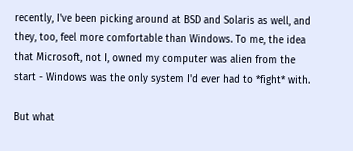recently, I've been picking around at BSD and Solaris as well, and they, too, feel more comfortable than Windows. To me, the idea that Microsoft, not I, owned my computer was alien from the start - Windows was the only system I'd ever had to *fight* with.

But what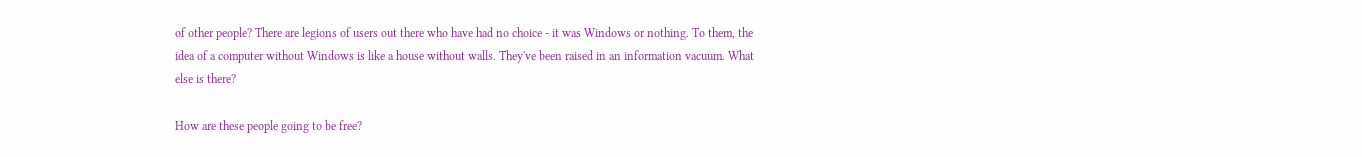of other people? There are legions of users out there who have had no choice - it was Windows or nothing. To them, the idea of a computer without Windows is like a house without walls. They've been raised in an information vacuum. What else is there?

How are these people going to be free?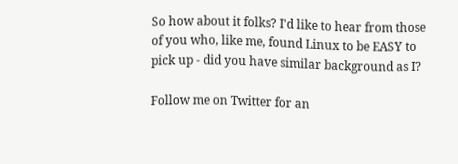So how about it folks? I'd like to hear from those of you who, like me, found Linux to be EASY to pick up - did you have similar background as I?

Follow me on Twitter for an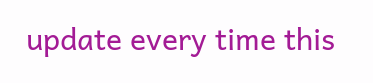update every time this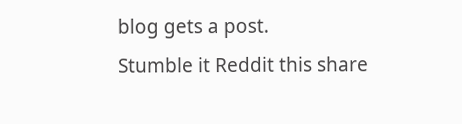blog gets a post.
Stumble it Reddit this share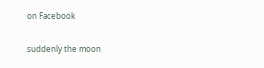on Facebook

suddenly the moon